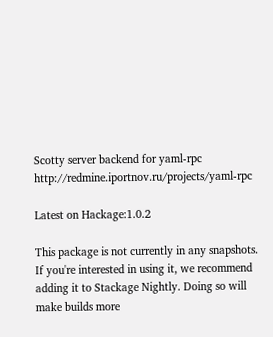Scotty server backend for yaml-rpc http://redmine.iportnov.ru/projects/yaml-rpc

Latest on Hackage:1.0.2

This package is not currently in any snapshots. If you're interested in using it, we recommend adding it to Stackage Nightly. Doing so will make builds more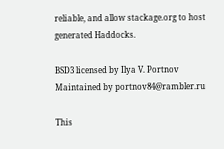reliable, and allow stackage.org to host generated Haddocks.

BSD3 licensed by Ilya V. Portnov
Maintained by portnov84@rambler.ru

This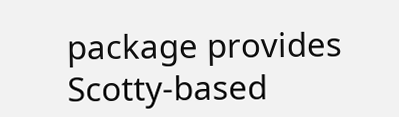package provides Scotty-based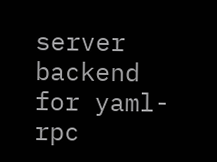server backend for yaml-rpc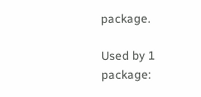package.

Used by 1 package: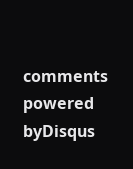comments powered byDisqus